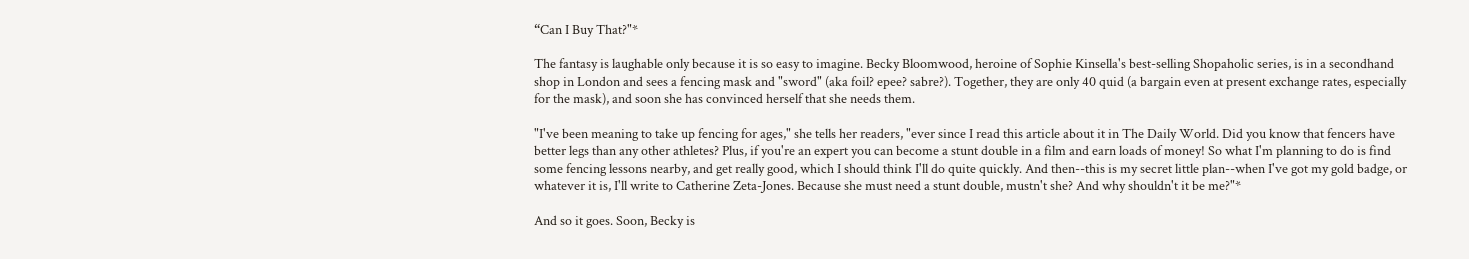“Can I Buy That?"*

The fantasy is laughable only because it is so easy to imagine. Becky Bloomwood, heroine of Sophie Kinsella's best-selling Shopaholic series, is in a secondhand shop in London and sees a fencing mask and "sword" (aka foil? epee? sabre?). Together, they are only 40 quid (a bargain even at present exchange rates, especially for the mask), and soon she has convinced herself that she needs them.

"I've been meaning to take up fencing for ages," she tells her readers, "ever since I read this article about it in The Daily World. Did you know that fencers have better legs than any other athletes? Plus, if you're an expert you can become a stunt double in a film and earn loads of money! So what I'm planning to do is find some fencing lessons nearby, and get really good, which I should think I'll do quite quickly. And then--this is my secret little plan--when I've got my gold badge, or whatever it is, I'll write to Catherine Zeta-Jones. Because she must need a stunt double, mustn't she? And why shouldn't it be me?"*

And so it goes. Soon, Becky is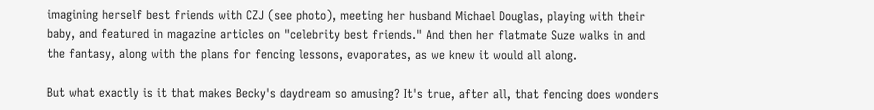imagining herself best friends with CZJ (see photo), meeting her husband Michael Douglas, playing with their baby, and featured in magazine articles on "celebrity best friends." And then her flatmate Suze walks in and the fantasy, along with the plans for fencing lessons, evaporates, as we knew it would all along.

But what exactly is it that makes Becky's daydream so amusing? It's true, after all, that fencing does wonders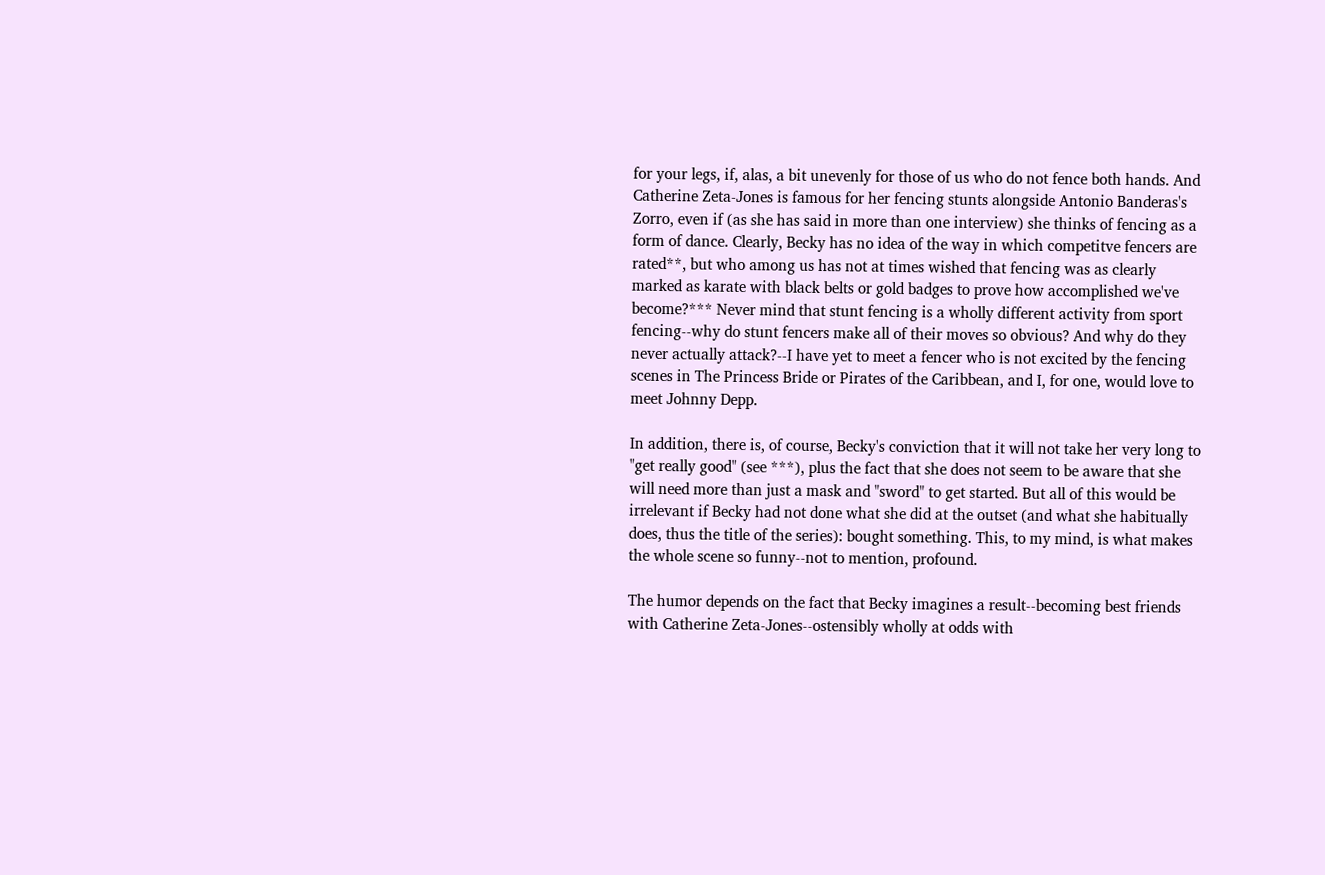for your legs, if, alas, a bit unevenly for those of us who do not fence both hands. And Catherine Zeta-Jones is famous for her fencing stunts alongside Antonio Banderas's Zorro, even if (as she has said in more than one interview) she thinks of fencing as a form of dance. Clearly, Becky has no idea of the way in which competitve fencers are rated**, but who among us has not at times wished that fencing was as clearly marked as karate with black belts or gold badges to prove how accomplished we've become?*** Never mind that stunt fencing is a wholly different activity from sport fencing--why do stunt fencers make all of their moves so obvious? And why do they never actually attack?--I have yet to meet a fencer who is not excited by the fencing scenes in The Princess Bride or Pirates of the Caribbean, and I, for one, would love to meet Johnny Depp.

In addition, there is, of course, Becky's conviction that it will not take her very long to "get really good" (see ***), plus the fact that she does not seem to be aware that she will need more than just a mask and "sword" to get started. But all of this would be irrelevant if Becky had not done what she did at the outset (and what she habitually does, thus the title of the series): bought something. This, to my mind, is what makes the whole scene so funny--not to mention, profound.

The humor depends on the fact that Becky imagines a result--becoming best friends with Catherine Zeta-Jones--ostensibly wholly at odds with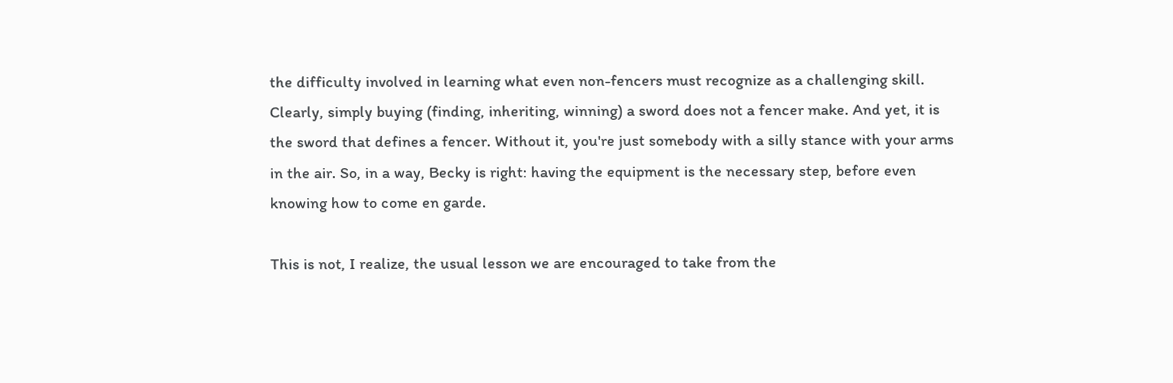the difficulty involved in learning what even non-fencers must recognize as a challenging skill. Clearly, simply buying (finding, inheriting, winning) a sword does not a fencer make. And yet, it is the sword that defines a fencer. Without it, you're just somebody with a silly stance with your arms in the air. So, in a way, Becky is right: having the equipment is the necessary step, before even knowing how to come en garde.

This is not, I realize, the usual lesson we are encouraged to take from the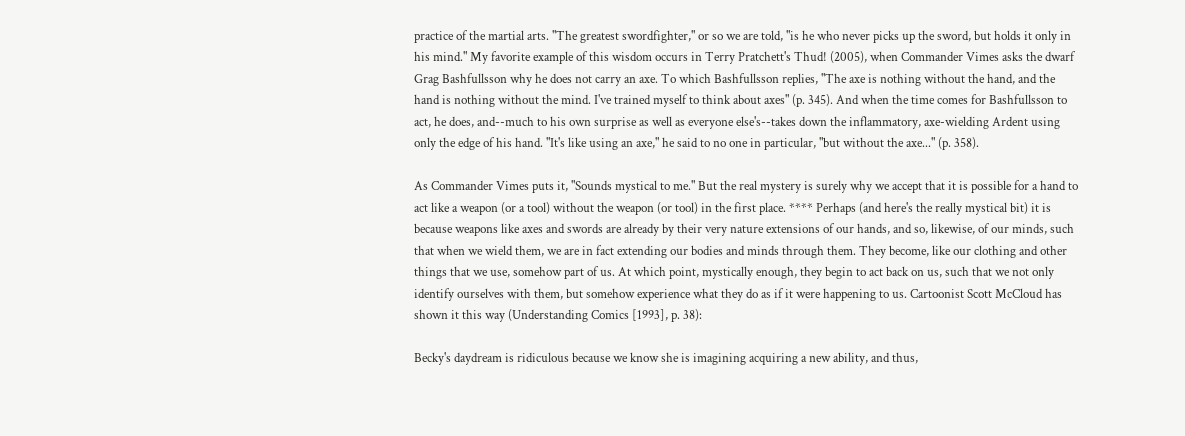practice of the martial arts. "The greatest swordfighter," or so we are told, "is he who never picks up the sword, but holds it only in his mind." My favorite example of this wisdom occurs in Terry Pratchett's Thud! (2005), when Commander Vimes asks the dwarf Grag Bashfullsson why he does not carry an axe. To which Bashfullsson replies, "The axe is nothing without the hand, and the hand is nothing without the mind. I've trained myself to think about axes" (p. 345). And when the time comes for Bashfullsson to act, he does, and--much to his own surprise as well as everyone else's--takes down the inflammatory, axe-wielding Ardent using only the edge of his hand. "It's like using an axe," he said to no one in particular, "but without the axe..." (p. 358).

As Commander Vimes puts it, "Sounds mystical to me." But the real mystery is surely why we accept that it is possible for a hand to act like a weapon (or a tool) without the weapon (or tool) in the first place. **** Perhaps (and here's the really mystical bit) it is because weapons like axes and swords are already by their very nature extensions of our hands, and so, likewise, of our minds, such that when we wield them, we are in fact extending our bodies and minds through them. They become, like our clothing and other things that we use, somehow part of us. At which point, mystically enough, they begin to act back on us, such that we not only identify ourselves with them, but somehow experience what they do as if it were happening to us. Cartoonist Scott McCloud has shown it this way (Understanding Comics [1993], p. 38):

Becky's daydream is ridiculous because we know she is imagining acquiring a new ability, and thus,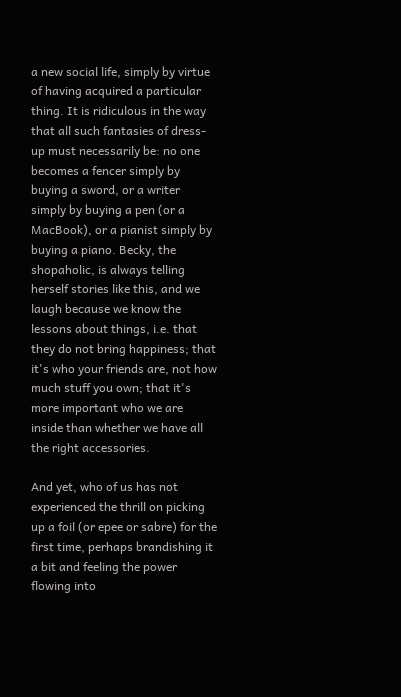a new social life, simply by virtue of having acquired a particular thing. It is ridiculous in the way that all such fantasies of dress-up must necessarily be: no one becomes a fencer simply by buying a sword, or a writer simply by buying a pen (or a MacBook), or a pianist simply by buying a piano. Becky, the shopaholic, is always telling herself stories like this, and we laugh because we know the lessons about things, i.e. that they do not bring happiness; that it's who your friends are, not how much stuff you own; that it's more important who we are inside than whether we have all the right accessories.

And yet, who of us has not experienced the thrill on picking up a foil (or epee or sabre) for the first time, perhaps brandishing it a bit and feeling the power flowing into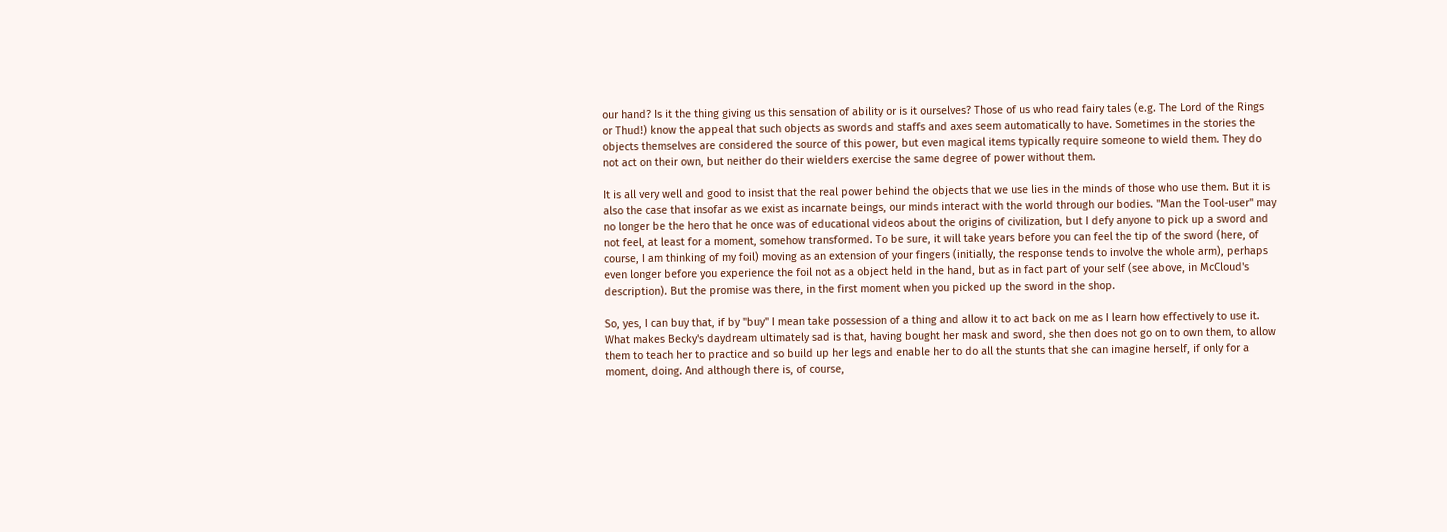our hand? Is it the thing giving us this sensation of ability or is it ourselves? Those of us who read fairy tales (e.g. The Lord of the Rings or Thud!) know the appeal that such objects as swords and staffs and axes seem automatically to have. Sometimes in the stories the objects themselves are considered the source of this power, but even magical items typically require someone to wield them. They do not act on their own, but neither do their wielders exercise the same degree of power without them.

It is all very well and good to insist that the real power behind the objects that we use lies in the minds of those who use them. But it is also the case that insofar as we exist as incarnate beings, our minds interact with the world through our bodies. "Man the Tool-user" may no longer be the hero that he once was of educational videos about the origins of civilization, but I defy anyone to pick up a sword and not feel, at least for a moment, somehow transformed. To be sure, it will take years before you can feel the tip of the sword (here, of course, I am thinking of my foil) moving as an extension of your fingers (initially, the response tends to involve the whole arm), perhaps even longer before you experience the foil not as a object held in the hand, but as in fact part of your self (see above, in McCloud's description). But the promise was there, in the first moment when you picked up the sword in the shop.

So, yes, I can buy that, if by "buy" I mean take possession of a thing and allow it to act back on me as I learn how effectively to use it. What makes Becky's daydream ultimately sad is that, having bought her mask and sword, she then does not go on to own them, to allow them to teach her to practice and so build up her legs and enable her to do all the stunts that she can imagine herself, if only for a moment, doing. And although there is, of course,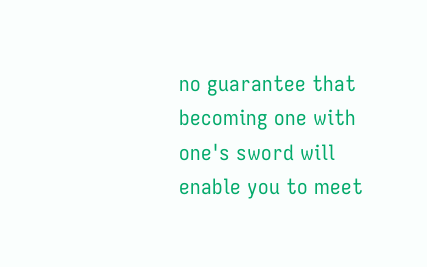no guarantee that becoming one with one's sword will enable you to meet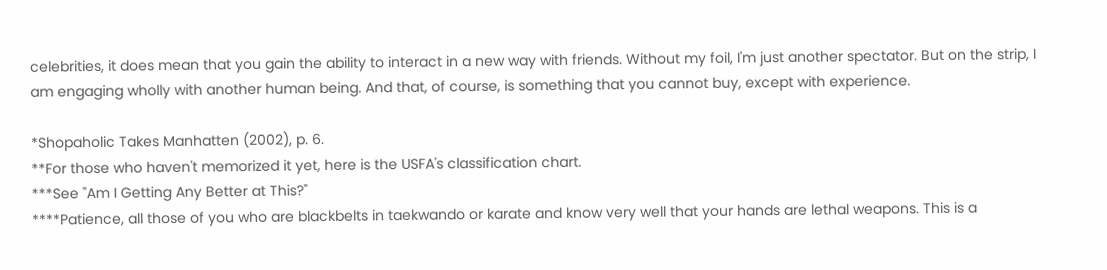celebrities, it does mean that you gain the ability to interact in a new way with friends. Without my foil, I'm just another spectator. But on the strip, I am engaging wholly with another human being. And that, of course, is something that you cannot buy, except with experience.

*Shopaholic Takes Manhatten (2002), p. 6.
**For those who haven't memorized it yet, here is the USFA's classification chart.
***See "Am I Getting Any Better at This?"
****Patience, all those of you who are blackbelts in taekwando or karate and know very well that your hands are lethal weapons. This is a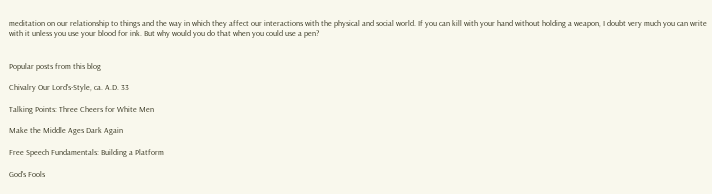meditation on our relationship to things and the way in which they affect our interactions with the physical and social world. If you can kill with your hand without holding a weapon, I doubt very much you can write with it unless you use your blood for ink. But why would you do that when you could use a pen?


Popular posts from this blog

Chivalry Our Lord's-Style, ca. A.D. 33

Talking Points: Three Cheers for White Men

Make the Middle Ages Dark Again

Free Speech Fundamentals: Building a Platform

God's Fools